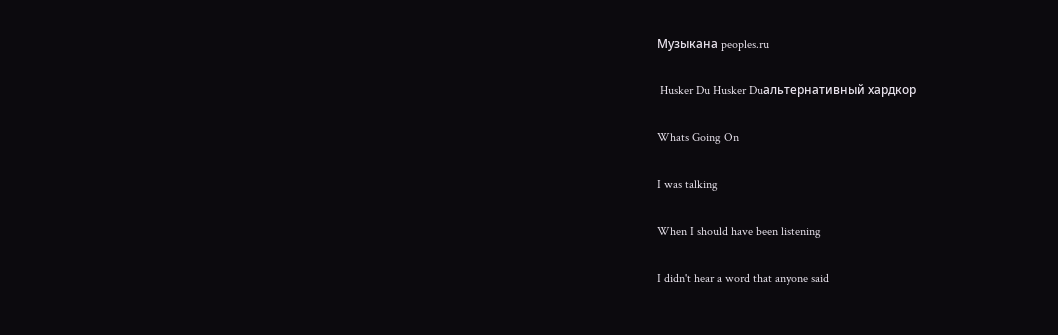Музыкана peoples.ru

 Husker Du Husker Duальтернативный хардкор

Whats Going On

I was talking

When I should have been listening

I didn't hear a word that anyone said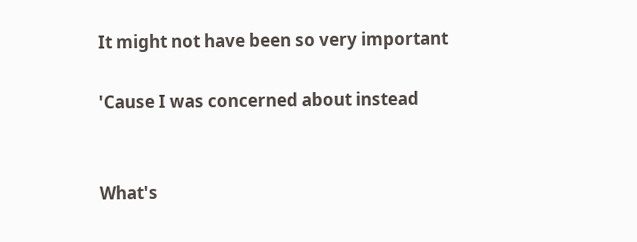It might not have been so very important

'Cause I was concerned about instead


What's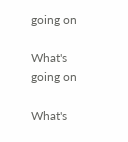going on

What's going on

What's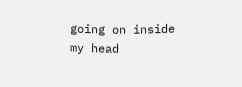going on inside my head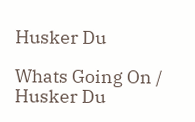Husker Du

Whats Going On / Husker Du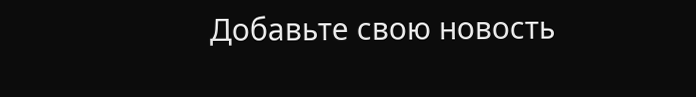Добавьте свою новость